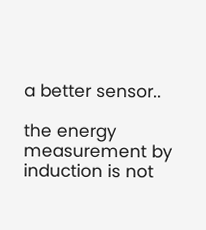a better sensor..

the energy measurement by induction is not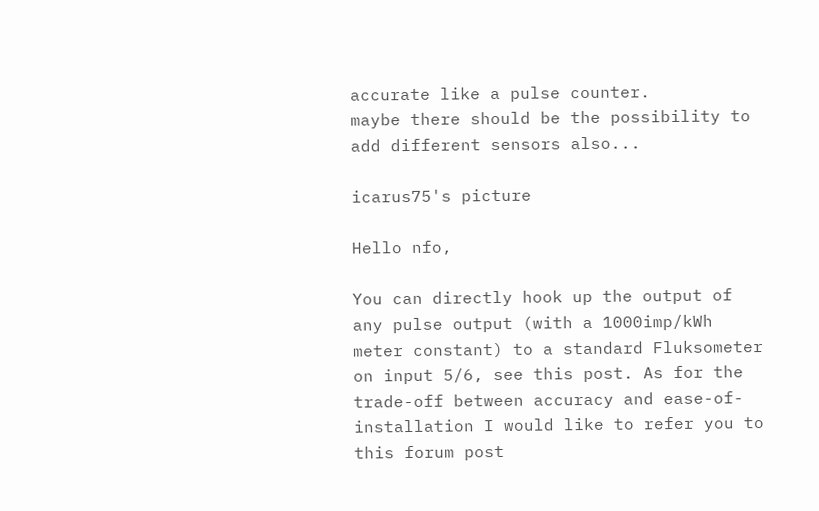accurate like a pulse counter.
maybe there should be the possibility to add different sensors also...

icarus75's picture

Hello nfo,

You can directly hook up the output of any pulse output (with a 1000imp/kWh meter constant) to a standard Fluksometer on input 5/6, see this post. As for the trade-off between accuracy and ease-of-installation I would like to refer you to this forum post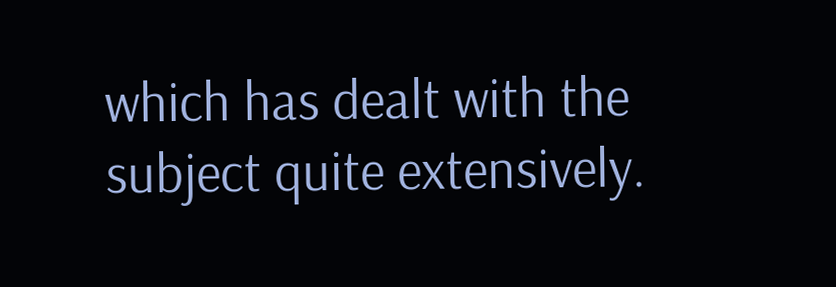which has dealt with the subject quite extensively.